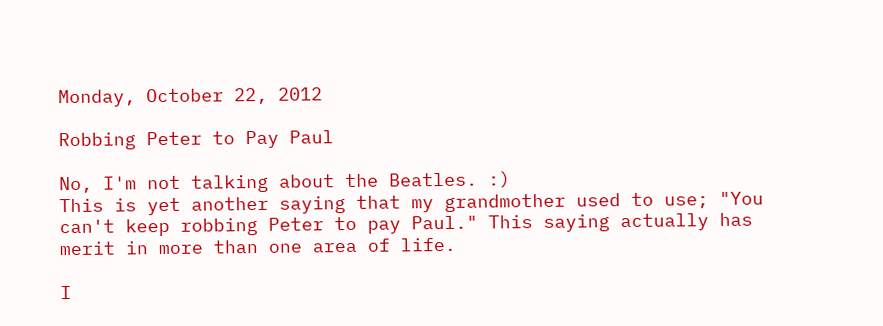Monday, October 22, 2012

Robbing Peter to Pay Paul

No, I'm not talking about the Beatles. :)
This is yet another saying that my grandmother used to use; "You can't keep robbing Peter to pay Paul." This saying actually has merit in more than one area of life.

I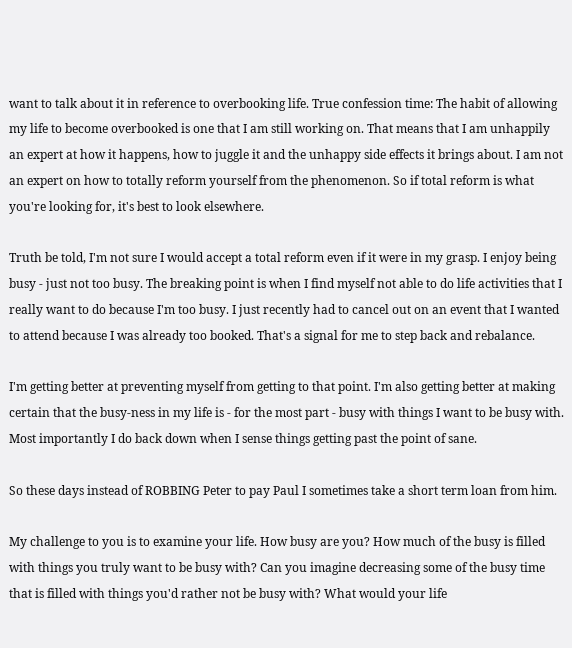want to talk about it in reference to overbooking life. True confession time: The habit of allowing my life to become overbooked is one that I am still working on. That means that I am unhappily an expert at how it happens, how to juggle it and the unhappy side effects it brings about. I am not an expert on how to totally reform yourself from the phenomenon. So if total reform is what you're looking for, it's best to look elsewhere.

Truth be told, I'm not sure I would accept a total reform even if it were in my grasp. I enjoy being busy - just not too busy. The breaking point is when I find myself not able to do life activities that I really want to do because I'm too busy. I just recently had to cancel out on an event that I wanted to attend because I was already too booked. That's a signal for me to step back and rebalance.

I'm getting better at preventing myself from getting to that point. I'm also getting better at making certain that the busy-ness in my life is - for the most part - busy with things I want to be busy with. Most importantly I do back down when I sense things getting past the point of sane.

So these days instead of ROBBING Peter to pay Paul I sometimes take a short term loan from him.

My challenge to you is to examine your life. How busy are you? How much of the busy is filled with things you truly want to be busy with? Can you imagine decreasing some of the busy time that is filled with things you'd rather not be busy with? What would your life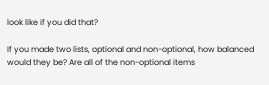look like if you did that?

If you made two lists, optional and non-optional, how balanced would they be? Are all of the non-optional items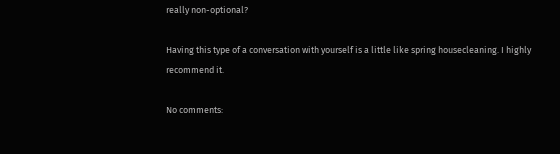really non-optional?

Having this type of a conversation with yourself is a little like spring housecleaning. I highly recommend it.

No comments: